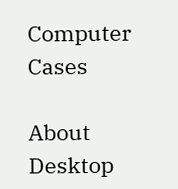Computer Cases

About Desktop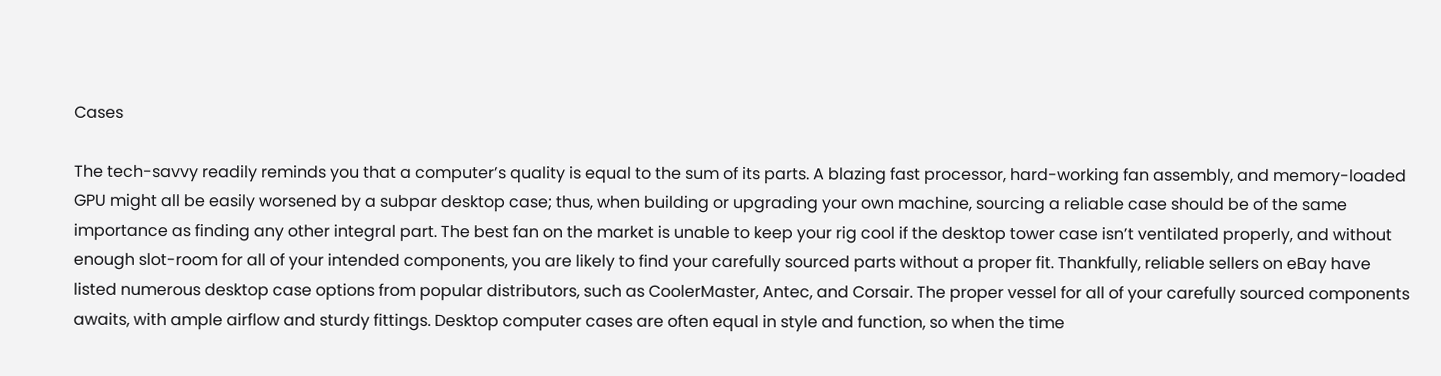Cases

The tech-savvy readily reminds you that a computer’s quality is equal to the sum of its parts. A blazing fast processor, hard-working fan assembly, and memory-loaded GPU might all be easily worsened by a subpar desktop case; thus, when building or upgrading your own machine, sourcing a reliable case should be of the same importance as finding any other integral part. The best fan on the market is unable to keep your rig cool if the desktop tower case isn’t ventilated properly, and without enough slot-room for all of your intended components, you are likely to find your carefully sourced parts without a proper fit. Thankfully, reliable sellers on eBay have listed numerous desktop case options from popular distributors, such as CoolerMaster, Antec, and Corsair. The proper vessel for all of your carefully sourced components awaits, with ample airflow and sturdy fittings. Desktop computer cases are often equal in style and function, so when the time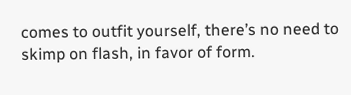comes to outfit yourself, there’s no need to skimp on flash, in favor of form.